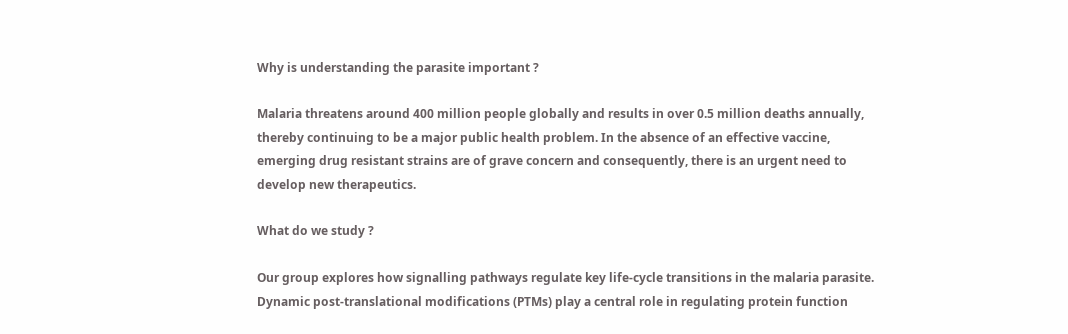Why is understanding the parasite important ?

Malaria threatens around 400 million people globally and results in over 0.5 million deaths annually, thereby continuing to be a major public health problem. In the absence of an effective vaccine, emerging drug resistant strains are of grave concern and consequently, there is an urgent need to develop new therapeutics.

What do we study ?

Our group explores how signalling pathways regulate key life-cycle transitions in the malaria parasite. Dynamic post-translational modifications (PTMs) play a central role in regulating protein function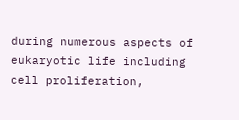during numerous aspects of eukaryotic life including cell proliferation,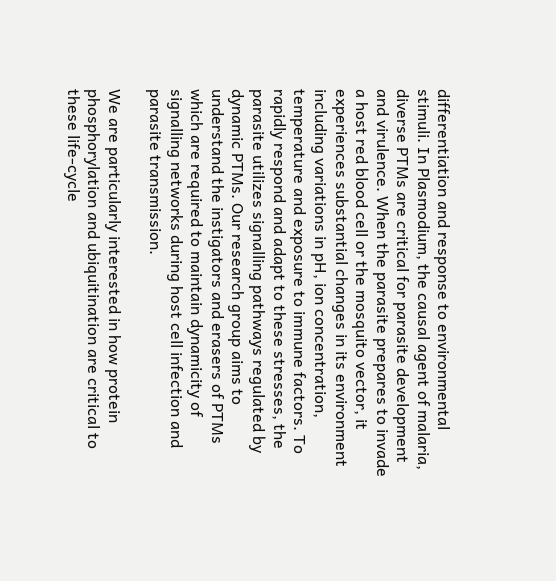differentiation and response to environmental stimuli. In Plasmodium, the causal agent of malaria, diverse PTMs are critical for parasite development and virulence. When the parasite prepares to invade a host red blood cell or the mosquito vector, it experiences substantial changes in its environment including variations in pH, ion concentration, temperature and exposure to immune factors. To rapidly respond and adapt to these stresses, the parasite utilizes signalling pathways regulated by dynamic PTMs. Our research group aims to understand the instigators and erasers of PTMs which are required to maintain dynamicity of signalling networks during host cell infection and parasite transmission.

We are particularly interested in how protein phosphorylation and ubiquitination are critical to these life-cycle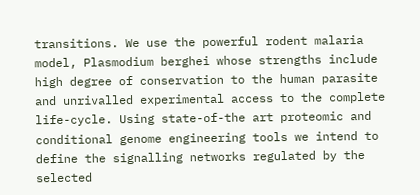transitions. We use the powerful rodent malaria model, Plasmodium berghei whose strengths include high degree of conservation to the human parasite and unrivalled experimental access to the complete life-cycle. Using state-of-the art proteomic and conditional genome engineering tools we intend to define the signalling networks regulated by the selected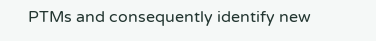PTMs and consequently identify new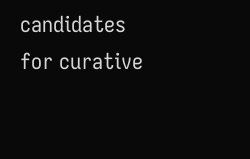candidates for curative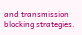and transmission blocking strategies.